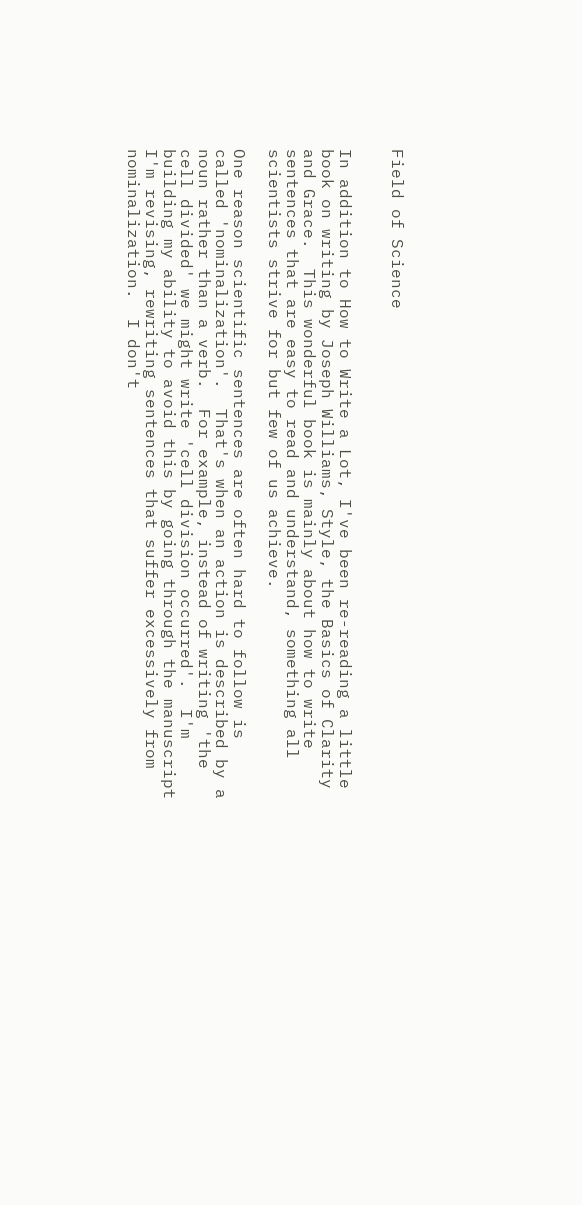Field of Science


In addition to How to Write a Lot, I've been re-reading a little book on writing by Joseph Williams, Style, the Basics of Clarity and Grace.  This wonderful book is mainly about how to write sentences that are easy to read and understand, something all scientists strive for but few of us achieve.

One reason scientific sentences are often hard to follow is called 'nominalization'.  That's when an action is described by a noun rather than a verb.  For example, instead of writing 'the cell divided' we might write 'cell division occurred'.  I'm building my ability to avoid this by going through the manuscript I'm revising, rewriting sentences that suffer excessively from nominalization.  I don't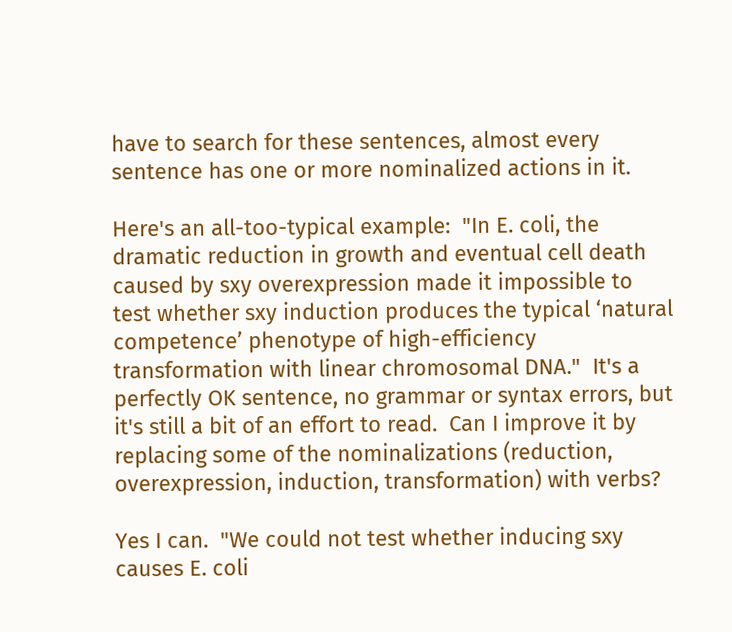have to search for these sentences, almost every sentence has one or more nominalized actions in it.

Here's an all-too-typical example:  "In E. coli, the dramatic reduction in growth and eventual cell death caused by sxy overexpression made it impossible to test whether sxy induction produces the typical ‘natural competence’ phenotype of high-efficiency transformation with linear chromosomal DNA."  It's a perfectly OK sentence, no grammar or syntax errors, but it's still a bit of an effort to read.  Can I improve it by replacing some of the nominalizations (reduction, overexpression, induction, transformation) with verbs?

Yes I can.  "We could not test whether inducing sxy causes E. coli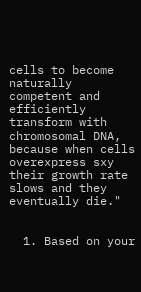cells to become naturally competent and efficiently transform with chromosomal DNA, because when cells overexpress sxy their growth rate slows and they eventually die."


  1. Based on your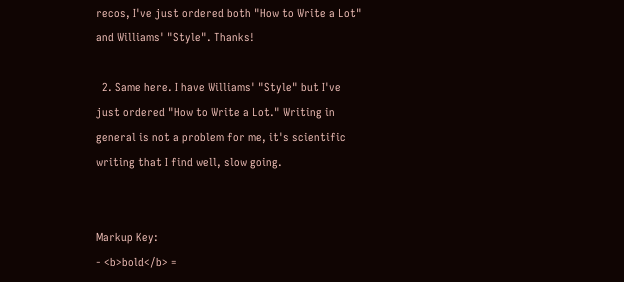recos, I've just ordered both "How to Write a Lot" and Williams' "Style". Thanks!

  2. Same here. I have Williams' "Style" but I've just ordered "How to Write a Lot." Writing in general is not a problem for me, it's scientific writing that I find well, slow going.


Markup Key:
- <b>bold</b> =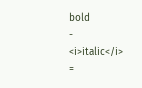bold
- <i>italic</i> =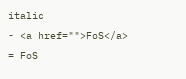italic
- <a href="">FoS</a> = FoS